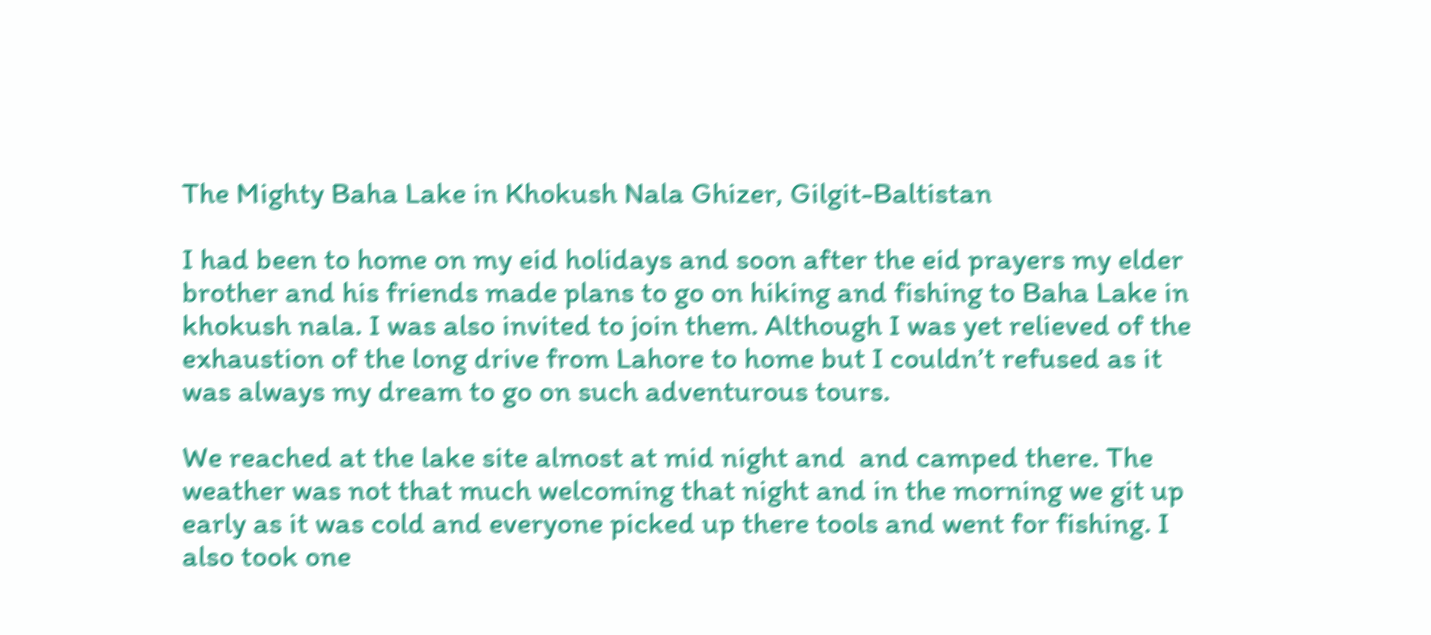The Mighty Baha Lake in Khokush Nala Ghizer, Gilgit-Baltistan

I had been to home on my eid holidays and soon after the eid prayers my elder brother and his friends made plans to go on hiking and fishing to Baha Lake in khokush nala. I was also invited to join them. Although I was yet relieved of the exhaustion of the long drive from Lahore to home but I couldn’t refused as it was always my dream to go on such adventurous tours.

We reached at the lake site almost at mid night and  and camped there. The weather was not that much welcoming that night and in the morning we git up early as it was cold and everyone picked up there tools and went for fishing. I also took one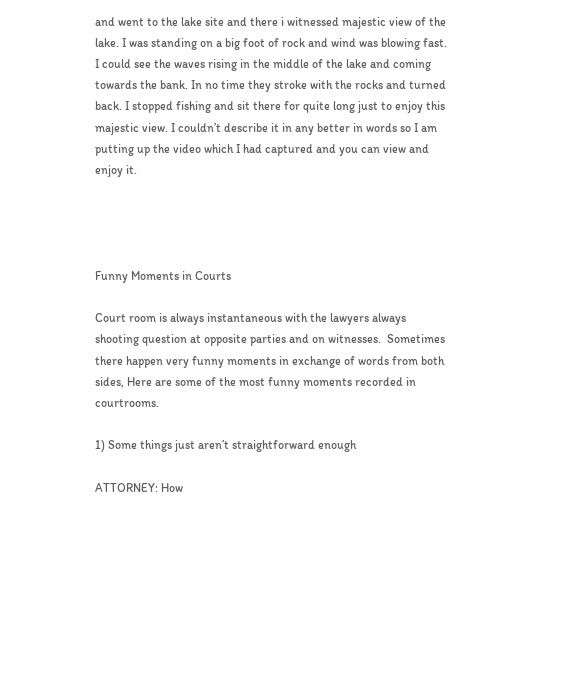and went to the lake site and there i witnessed majestic view of the lake. I was standing on a big foot of rock and wind was blowing fast. I could see the waves rising in the middle of the lake and coming towards the bank. In no time they stroke with the rocks and turned back. I stopped fishing and sit there for quite long just to enjoy this majestic view. I couldn’t describe it in any better in words so I am putting up the video which I had captured and you can view and enjoy it.




Funny Moments in Courts

Court room is always instantaneous with the lawyers always shooting question at opposite parties and on witnesses.  Sometimes there happen very funny moments in exchange of words from both sides, Here are some of the most funny moments recorded in courtrooms.

1) Some things just aren’t straightforward enough

ATTORNEY: How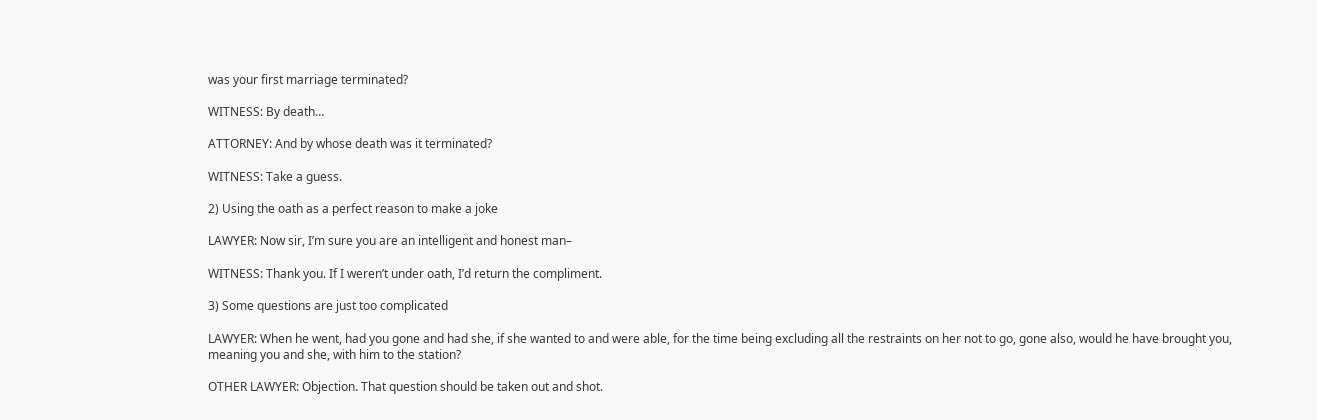was your first marriage terminated?

WITNESS: By death…

ATTORNEY: And by whose death was it terminated?

WITNESS: Take a guess.

2) Using the oath as a perfect reason to make a joke

LAWYER: Now sir, I’m sure you are an intelligent and honest man–

WITNESS: Thank you. If I weren’t under oath, I’d return the compliment.

3) Some questions are just too complicated

LAWYER: When he went, had you gone and had she, if she wanted to and were able, for the time being excluding all the restraints on her not to go, gone also, would he have brought you, meaning you and she, with him to the station?

OTHER LAWYER: Objection. That question should be taken out and shot.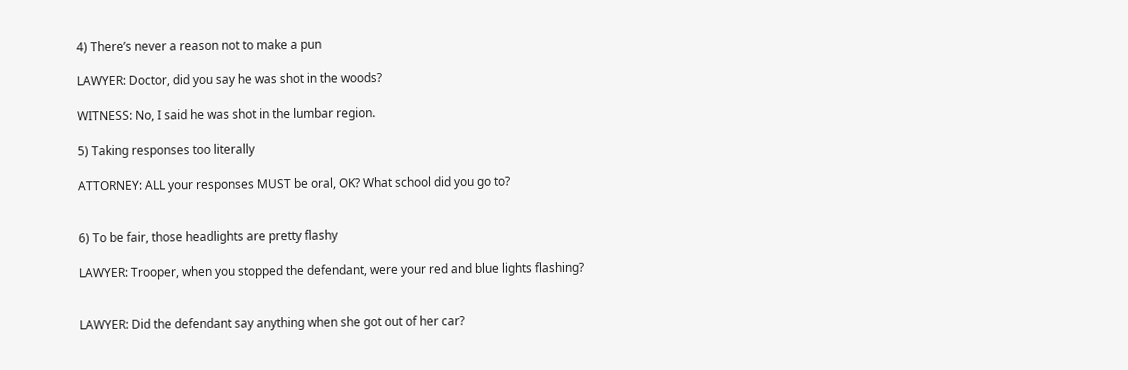4) There’s never a reason not to make a pun

LAWYER: Doctor, did you say he was shot in the woods?

WITNESS: No, I said he was shot in the lumbar region.

5) Taking responses too literally

ATTORNEY: ALL your responses MUST be oral, OK? What school did you go to?


6) To be fair, those headlights are pretty flashy

LAWYER: Trooper, when you stopped the defendant, were your red and blue lights flashing?


LAWYER: Did the defendant say anything when she got out of her car?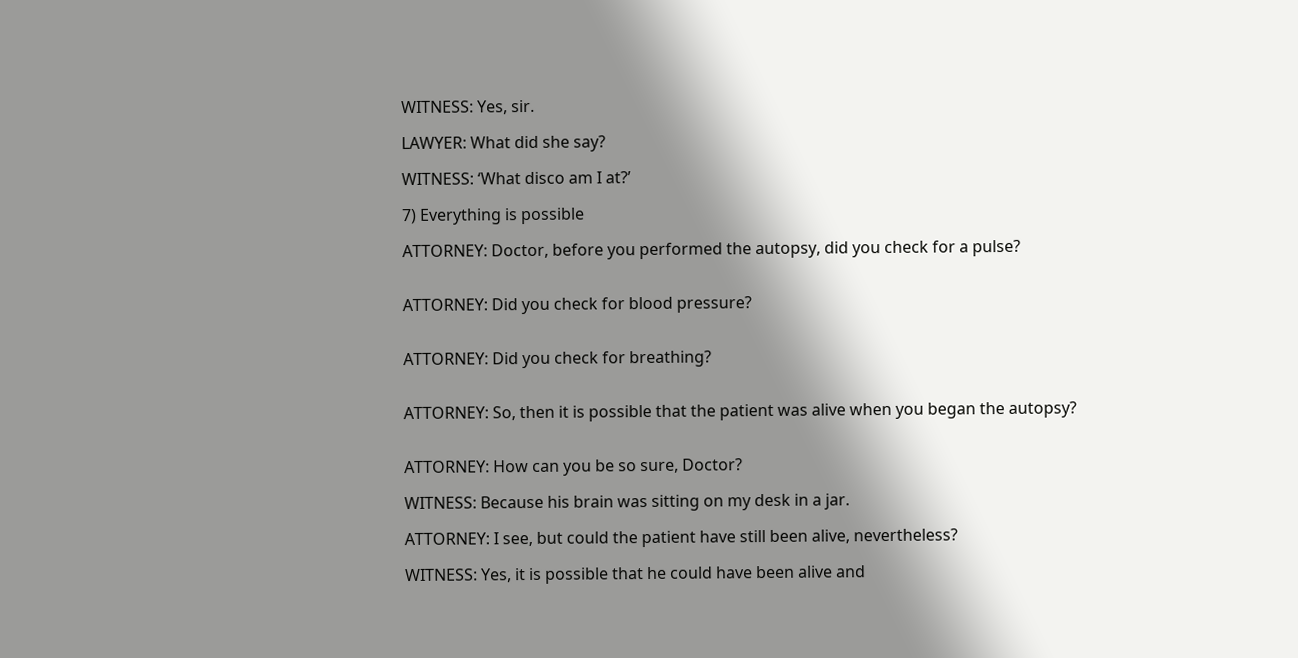WITNESS: Yes, sir.

LAWYER: What did she say?

WITNESS: ‘What disco am I at?’

7) Everything is possible

ATTORNEY: Doctor, before you performed the autopsy, did you check for a pulse?


ATTORNEY: Did you check for blood pressure?


ATTORNEY: Did you check for breathing?


ATTORNEY: So, then it is possible that the patient was alive when you began the autopsy?


ATTORNEY: How can you be so sure, Doctor?

WITNESS: Because his brain was sitting on my desk in a jar.

ATTORNEY: I see, but could the patient have still been alive, nevertheless?

WITNESS: Yes, it is possible that he could have been alive and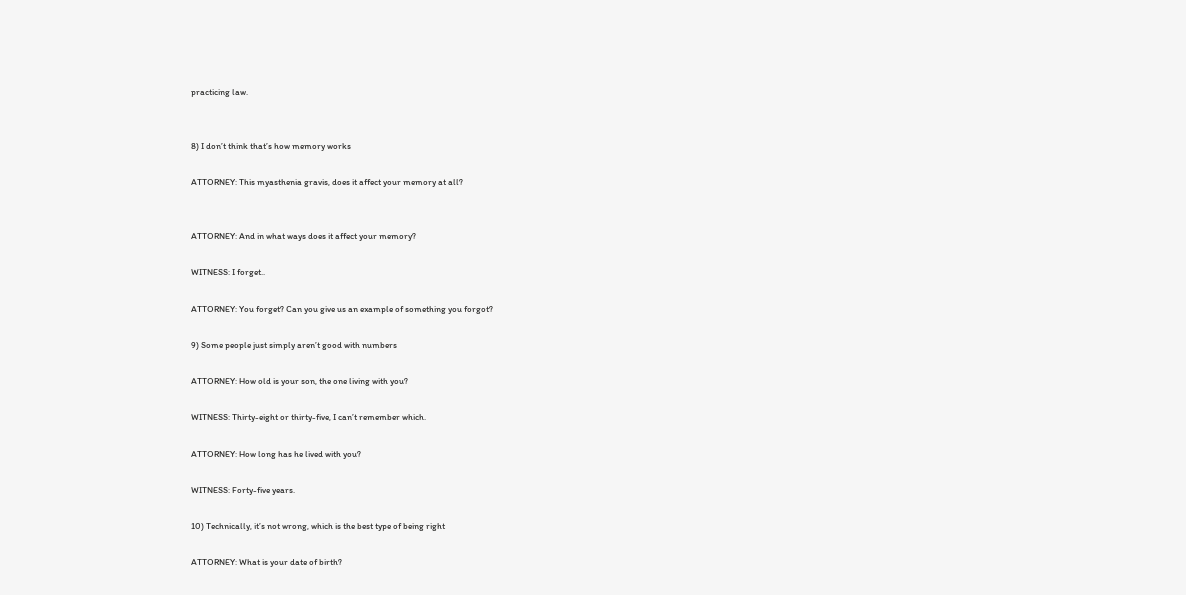practicing law.


8) I don’t think that’s how memory works

ATTORNEY: This myasthenia gravis, does it affect your memory at all?


ATTORNEY: And in what ways does it affect your memory?

WITNESS: I forget..

ATTORNEY: You forget? Can you give us an example of something you forgot?

9) Some people just simply aren’t good with numbers

ATTORNEY: How old is your son, the one living with you?

WITNESS: Thirty-eight or thirty-five, I can’t remember which.

ATTORNEY: How long has he lived with you?

WITNESS: Forty-five years.

10) Technically, it’s not wrong, which is the best type of being right

ATTORNEY: What is your date of birth?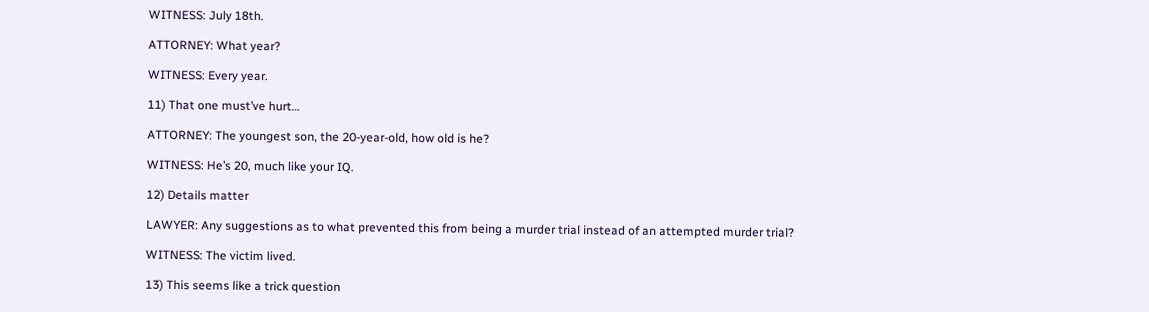WITNESS: July 18th.

ATTORNEY: What year?

WITNESS: Every year.

11) That one must’ve hurt…

ATTORNEY: The youngest son, the 20-year-old, how old is he?

WITNESS: He’s 20, much like your IQ.

12) Details matter

LAWYER: Any suggestions as to what prevented this from being a murder trial instead of an attempted murder trial?

WITNESS: The victim lived.

13) This seems like a trick question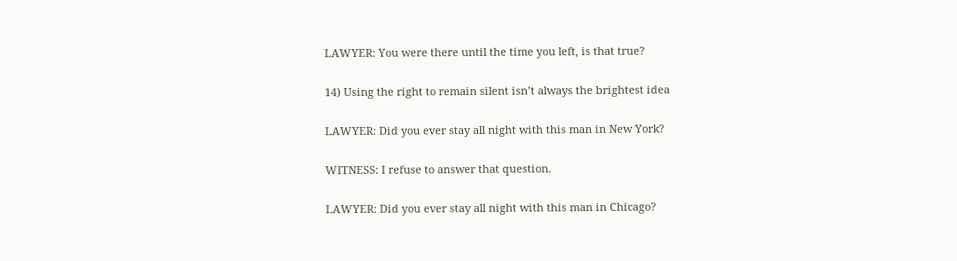LAWYER: You were there until the time you left, is that true?

14) Using the right to remain silent isn’t always the brightest idea

LAWYER: Did you ever stay all night with this man in New York?

WITNESS: I refuse to answer that question.

LAWYER: Did you ever stay all night with this man in Chicago?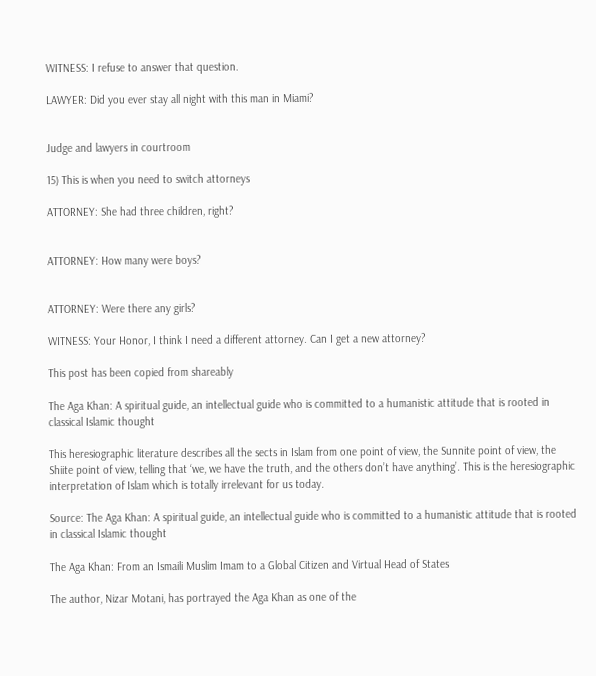WITNESS: I refuse to answer that question.

LAWYER: Did you ever stay all night with this man in Miami?


Judge and lawyers in courtroom

15) This is when you need to switch attorneys

ATTORNEY: She had three children, right?


ATTORNEY: How many were boys?


ATTORNEY: Were there any girls?

WITNESS: Your Honor, I think I need a different attorney. Can I get a new attorney?

This post has been copied from shareably

The Aga Khan: A spiritual guide, an intellectual guide who is committed to a humanistic attitude that is rooted in classical Islamic thought

This heresiographic literature describes all the sects in Islam from one point of view, the Sunnite point of view, the Shiite point of view, telling that ‘we, we have the truth, and the others don’t have anything’. This is the heresiographic interpretation of Islam which is totally irrelevant for us today.

Source: The Aga Khan: A spiritual guide, an intellectual guide who is committed to a humanistic attitude that is rooted in classical Islamic thought

The Aga Khan: From an Ismaili Muslim Imam to a Global Citizen and Virtual Head of States

The author, Nizar Motani, has portrayed the Aga Khan as one of the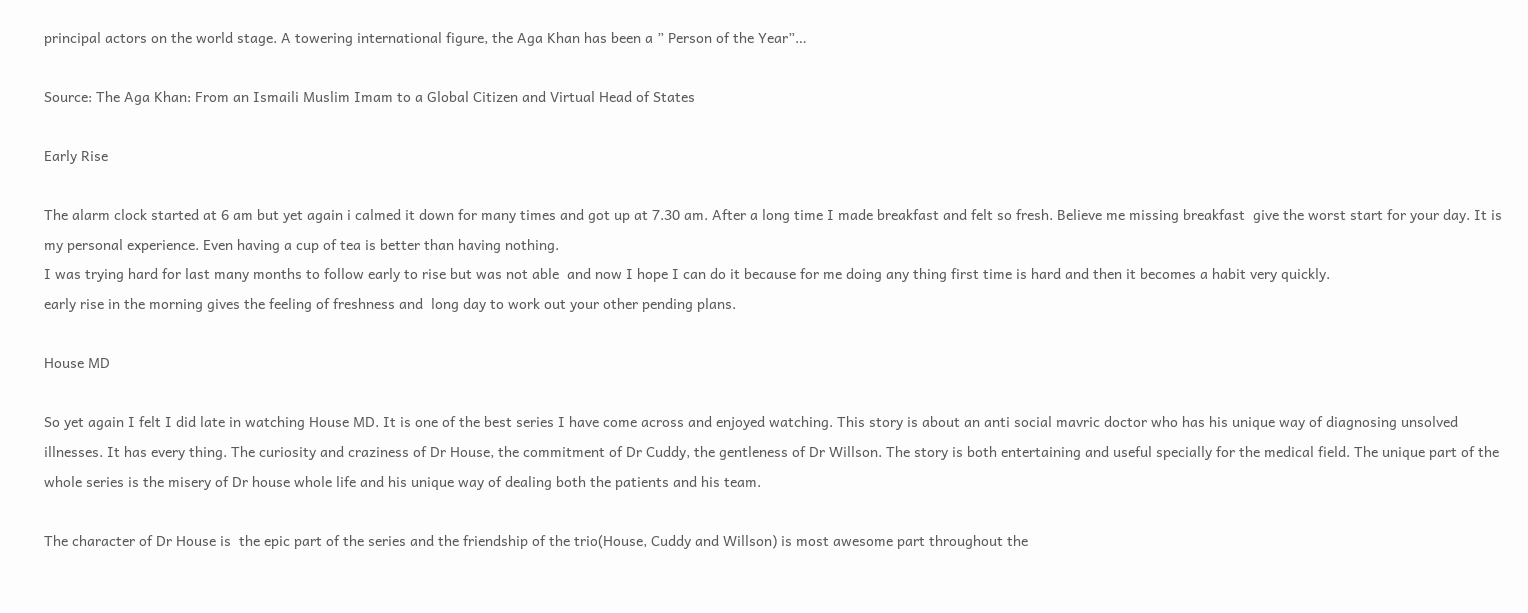principal actors on the world stage. A towering international figure, the Aga Khan has been a ” Person of the Year”…

Source: The Aga Khan: From an Ismaili Muslim Imam to a Global Citizen and Virtual Head of States

Early Rise

The alarm clock started at 6 am but yet again i calmed it down for many times and got up at 7.30 am. After a long time I made breakfast and felt so fresh. Believe me missing breakfast  give the worst start for your day. It is my personal experience. Even having a cup of tea is better than having nothing.
I was trying hard for last many months to follow early to rise but was not able  and now I hope I can do it because for me doing any thing first time is hard and then it becomes a habit very quickly.
early rise in the morning gives the feeling of freshness and  long day to work out your other pending plans.

House MD

So yet again I felt I did late in watching House MD. It is one of the best series I have come across and enjoyed watching. This story is about an anti social mavric doctor who has his unique way of diagnosing unsolved illnesses. It has every thing. The curiosity and craziness of Dr House, the commitment of Dr Cuddy, the gentleness of Dr Willson. The story is both entertaining and useful specially for the medical field. The unique part of the whole series is the misery of Dr house whole life and his unique way of dealing both the patients and his team.

The character of Dr House is  the epic part of the series and the friendship of the trio(House, Cuddy and Willson) is most awesome part throughout the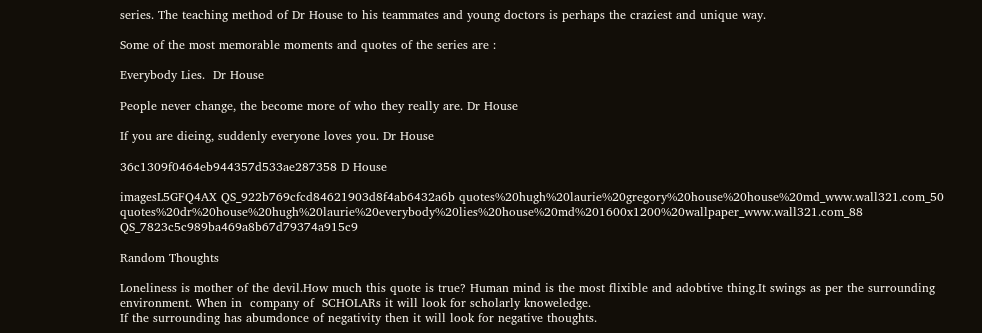series. The teaching method of Dr House to his teammates and young doctors is perhaps the craziest and unique way.

Some of the most memorable moments and quotes of the series are :

Everybody Lies.  Dr House

People never change, the become more of who they really are. Dr House

If you are dieing, suddenly everyone loves you. Dr House

36c1309f0464eb944357d533ae287358 D House

imagesL5GFQ4AX QS_922b769cfcd84621903d8f4ab6432a6b quotes%20hugh%20laurie%20gregory%20house%20house%20md_www.wall321.com_50 quotes%20dr%20house%20hugh%20laurie%20everybody%20lies%20house%20md%201600x1200%20wallpaper_www.wall321.com_88 QS_7823c5c989ba469a8b67d79374a915c9

Random Thoughts

Loneliness is mother of the devil.How much this quote is true? Human mind is the most flixible and adobtive thing.It swings as per the surrounding environment. When in  company of  SCHOLARs it will look for scholarly knoweledge.
If the surrounding has abumdonce of negativity then it will look for negative thoughts.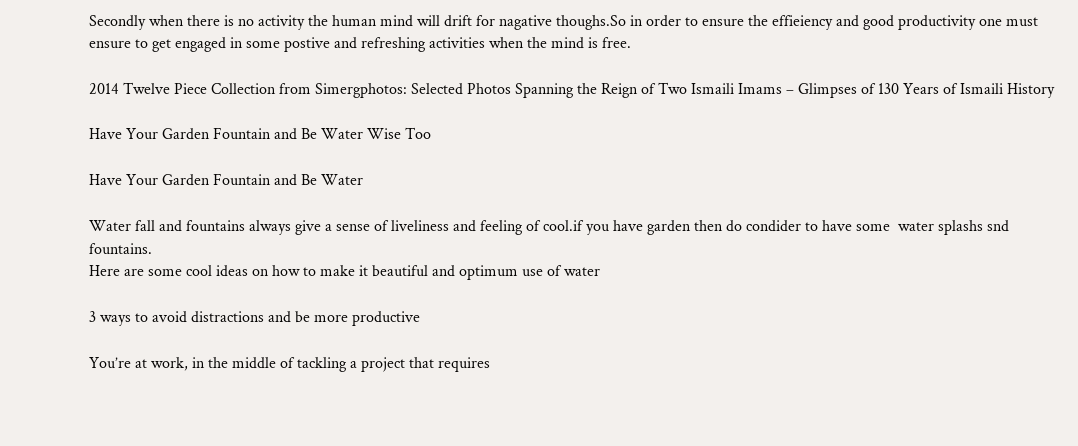Secondly when there is no activity the human mind will drift for nagative thoughs.So in order to ensure the effieiency and good productivity one must ensure to get engaged in some postive and refreshing activities when the mind is free.

2014 Twelve Piece Collection from Simergphotos: Selected Photos Spanning the Reign of Two Ismaili Imams – Glimpses of 130 Years of Ismaili History

Have Your Garden Fountain and Be Water Wise Too

Have Your Garden Fountain and Be Water

Water fall and fountains always give a sense of liveliness and feeling of cool.if you have garden then do condider to have some  water splashs snd fountains.
Here are some cool ideas on how to make it beautiful and optimum use of water

3 ways to avoid distractions and be more productive

You’re at work, in the middle of tackling a project that requires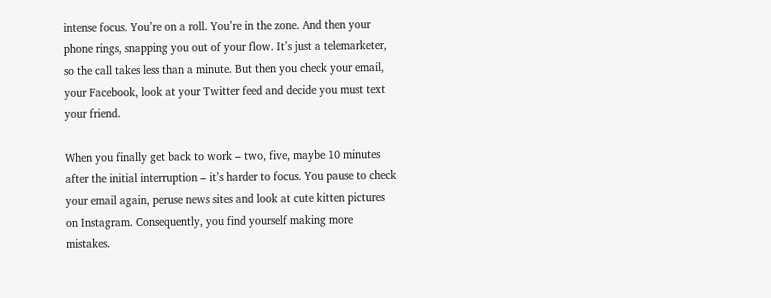intense focus. You’re on a roll. You’re in the zone. And then your phone rings, snapping you out of your flow. It’s just a telemarketer, so the call takes less than a minute. But then you check your email, your Facebook, look at your Twitter feed and decide you must text your friend.

When you finally get back to work – two, five, maybe 10 minutes after the initial interruption – it’s harder to focus. You pause to check your email again, peruse news sites and look at cute kitten pictures on Instagram. Consequently, you find yourself making more mistakes.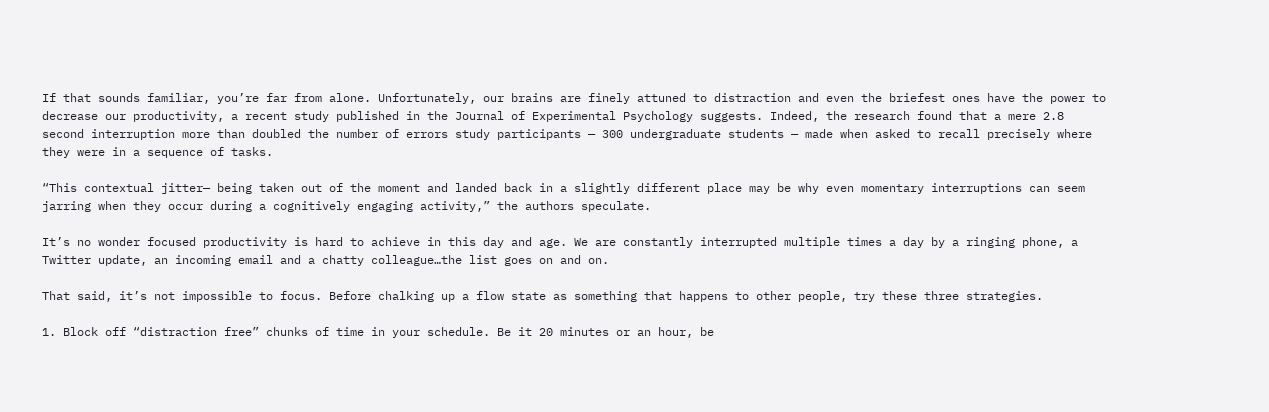If that sounds familiar, you’re far from alone. Unfortunately, our brains are finely attuned to distraction and even the briefest ones have the power to decrease our productivity, a recent study published in the Journal of Experimental Psychology suggests. Indeed, the research found that a mere 2.8 second interruption more than doubled the number of errors study participants — 300 undergraduate students — made when asked to recall precisely where they were in a sequence of tasks.

“This contextual jitter— being taken out of the moment and landed back in a slightly different place may be why even momentary interruptions can seem jarring when they occur during a cognitively engaging activity,” the authors speculate.

It’s no wonder focused productivity is hard to achieve in this day and age. We are constantly interrupted multiple times a day by a ringing phone, a Twitter update, an incoming email and a chatty colleague…the list goes on and on.

That said, it’s not impossible to focus. Before chalking up a flow state as something that happens to other people, try these three strategies.

1. Block off “distraction free” chunks of time in your schedule. Be it 20 minutes or an hour, be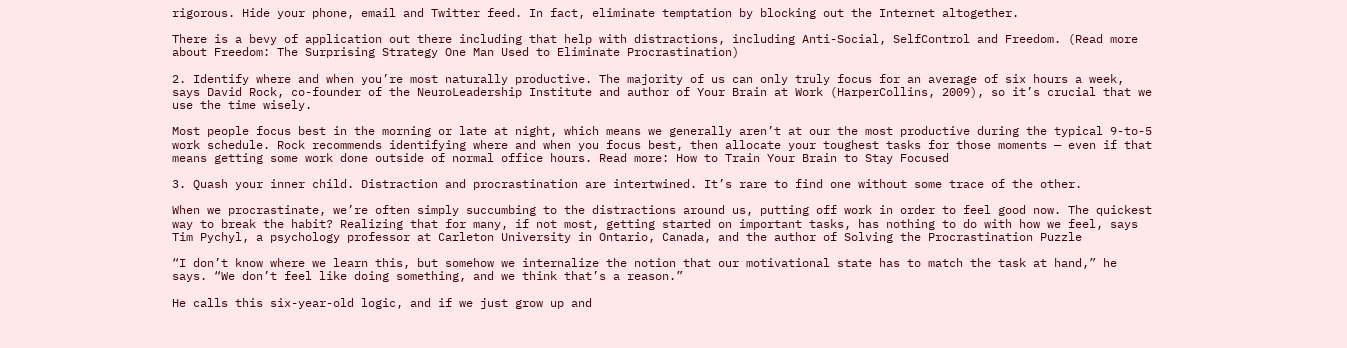rigorous. Hide your phone, email and Twitter feed. In fact, eliminate temptation by blocking out the Internet altogether.

There is a bevy of application out there including that help with distractions, including Anti-Social, SelfControl and Freedom. (Read more about Freedom: The Surprising Strategy One Man Used to Eliminate Procrastination)

2. Identify where and when you’re most naturally productive. The majority of us can only truly focus for an average of six hours a week, says David Rock, co-founder of the NeuroLeadership Institute and author of Your Brain at Work (HarperCollins, 2009), so it’s crucial that we use the time wisely.

Most people focus best in the morning or late at night, which means we generally aren’t at our the most productive during the typical 9-to-5 work schedule. Rock recommends identifying where and when you focus best, then allocate your toughest tasks for those moments — even if that means getting some work done outside of normal office hours. Read more: How to Train Your Brain to Stay Focused

3. Quash your inner child. Distraction and procrastination are intertwined. It’s rare to find one without some trace of the other.

When we procrastinate, we’re often simply succumbing to the distractions around us, putting off work in order to feel good now. The quickest way to break the habit? Realizing that for many, if not most, getting started on important tasks, has nothing to do with how we feel, says Tim Pychyl, a psychology professor at Carleton University in Ontario, Canada, and the author of Solving the Procrastination Puzzle

“I don’t know where we learn this, but somehow we internalize the notion that our motivational state has to match the task at hand,” he says. “We don’t feel like doing something, and we think that’s a reason.”

He calls this six-year-old logic, and if we just grow up and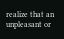realize that an unpleasant or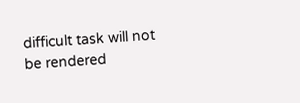difficult task will not be rendered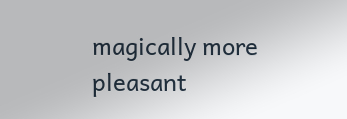magically more pleasant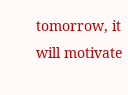tomorrow, it will motivate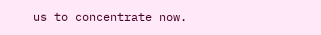us to concentrate now.